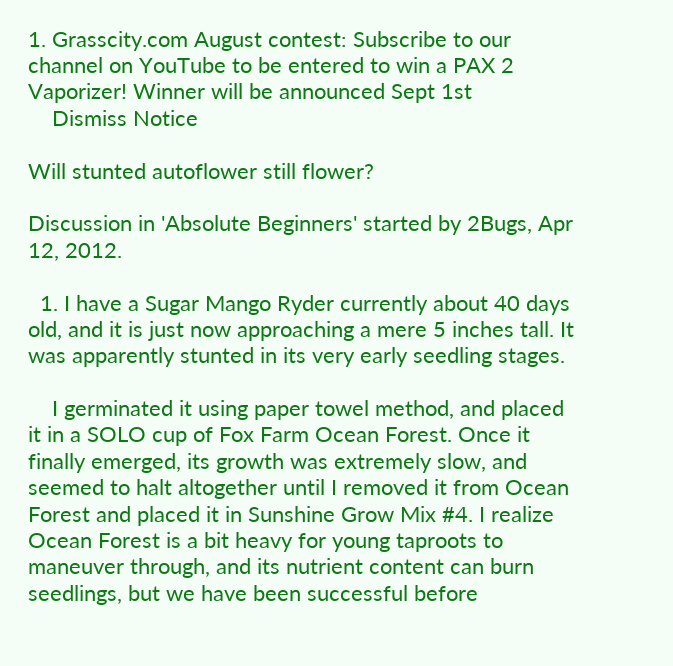1. Grasscity.com August contest: Subscribe to our channel on YouTube to be entered to win a PAX 2 Vaporizer! Winner will be announced Sept 1st
    Dismiss Notice

Will stunted autoflower still flower?

Discussion in 'Absolute Beginners' started by 2Bugs, Apr 12, 2012.

  1. I have a Sugar Mango Ryder currently about 40 days old, and it is just now approaching a mere 5 inches tall. It was apparently stunted in its very early seedling stages.

    I germinated it using paper towel method, and placed it in a SOLO cup of Fox Farm Ocean Forest. Once it finally emerged, its growth was extremely slow, and seemed to halt altogether until I removed it from Ocean Forest and placed it in Sunshine Grow Mix #4. I realize Ocean Forest is a bit heavy for young taproots to maneuver through, and its nutrient content can burn seedlings, but we have been successful before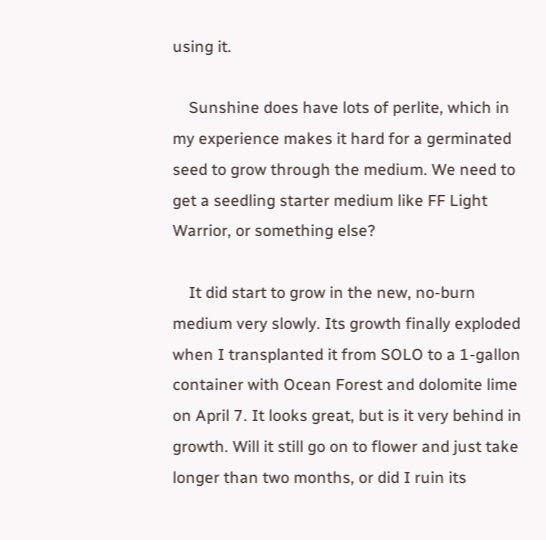using it.

    Sunshine does have lots of perlite, which in my experience makes it hard for a germinated seed to grow through the medium. We need to get a seedling starter medium like FF Light Warrior, or something else?

    It did start to grow in the new, no-burn medium very slowly. Its growth finally exploded when I transplanted it from SOLO to a 1-gallon container with Ocean Forest and dolomite lime on April 7. It looks great, but is it very behind in growth. Will it still go on to flower and just take longer than two months, or did I ruin its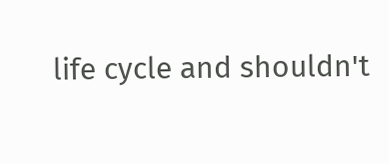life cycle and shouldn't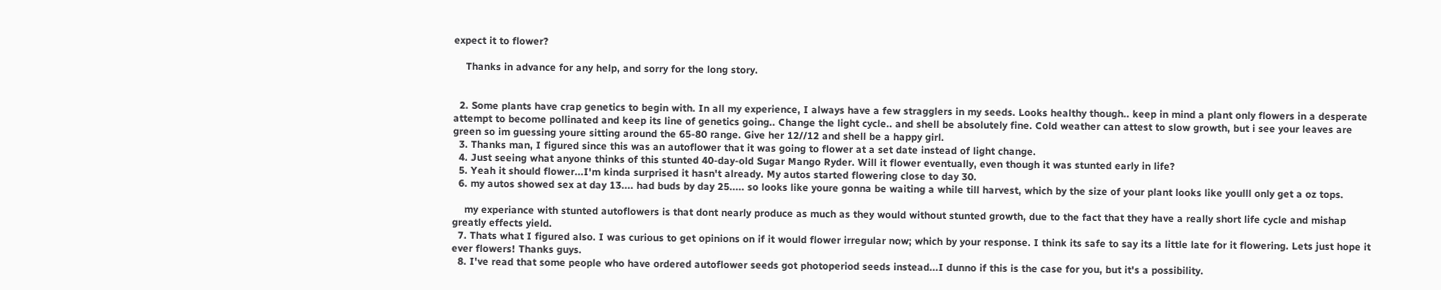expect it to flower?

    Thanks in advance for any help, and sorry for the long story.


  2. Some plants have crap genetics to begin with. In all my experience, I always have a few stragglers in my seeds. Looks healthy though.. keep in mind a plant only flowers in a desperate attempt to become pollinated and keep its line of genetics going.. Change the light cycle.. and shell be absolutely fine. Cold weather can attest to slow growth, but i see your leaves are green so im guessing youre sitting around the 65-80 range. Give her 12//12 and shell be a happy girl.
  3. Thanks man, I figured since this was an autoflower that it was going to flower at a set date instead of light change.
  4. Just seeing what anyone thinks of this stunted 40-day-old Sugar Mango Ryder. Will it flower eventually, even though it was stunted early in life?
  5. Yeah it should flower...I'm kinda surprised it hasn't already. My autos started flowering close to day 30.
  6. my autos showed sex at day 13.... had buds by day 25..... so looks like youre gonna be waiting a while till harvest, which by the size of your plant looks like youlll only get a oz tops.

    my experiance with stunted autoflowers is that dont nearly produce as much as they would without stunted growth, due to the fact that they have a really short life cycle and mishap greatly effects yield.
  7. Thats what I figured also. I was curious to get opinions on if it would flower irregular now; which by your response. I think its safe to say its a little late for it flowering. Lets just hope it ever flowers! Thanks guys.
  8. I've read that some people who have ordered autoflower seeds got photoperiod seeds instead...I dunno if this is the case for you, but it's a possibility.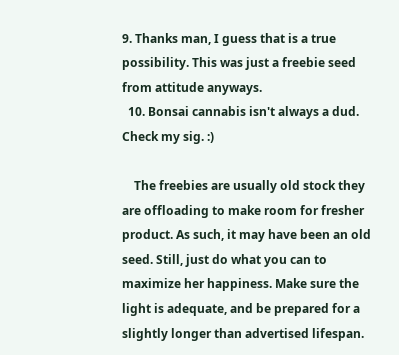9. Thanks man, I guess that is a true possibility. This was just a freebie seed from attitude anyways.
  10. Bonsai cannabis isn't always a dud. Check my sig. :)

    The freebies are usually old stock they are offloading to make room for fresher product. As such, it may have been an old seed. Still, just do what you can to maximize her happiness. Make sure the light is adequate, and be prepared for a slightly longer than advertised lifespan.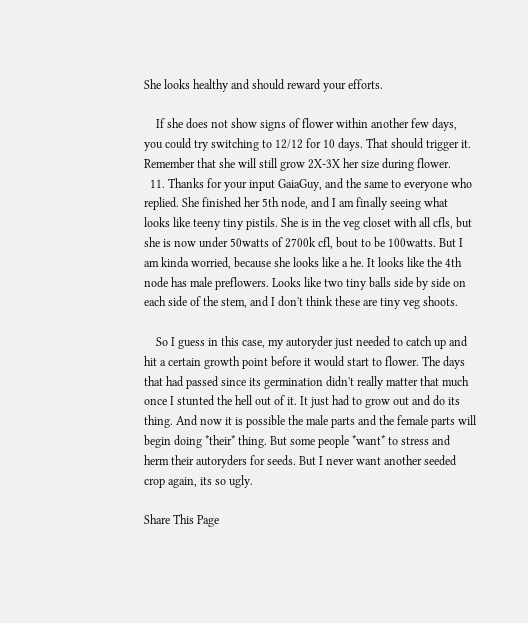She looks healthy and should reward your efforts.

    If she does not show signs of flower within another few days, you could try switching to 12/12 for 10 days. That should trigger it. Remember that she will still grow 2X-3X her size during flower.
  11. Thanks for your input GaiaGuy, and the same to everyone who replied. She finished her 5th node, and I am finally seeing what looks like teeny tiny pistils. She is in the veg closet with all cfls, but she is now under 50watts of 2700k cfl, bout to be 100watts. But I am kinda worried, because she looks like a he. It looks like the 4th node has male preflowers. Looks like two tiny balls side by side on each side of the stem, and I don't think these are tiny veg shoots.

    So I guess in this case, my autoryder just needed to catch up and hit a certain growth point before it would start to flower. The days that had passed since its germination didn't really matter that much once I stunted the hell out of it. It just had to grow out and do its thing. And now it is possible the male parts and the female parts will begin doing *their* thing. But some people *want* to stress and herm their autoryders for seeds. But I never want another seeded crop again, its so ugly.

Share This Page